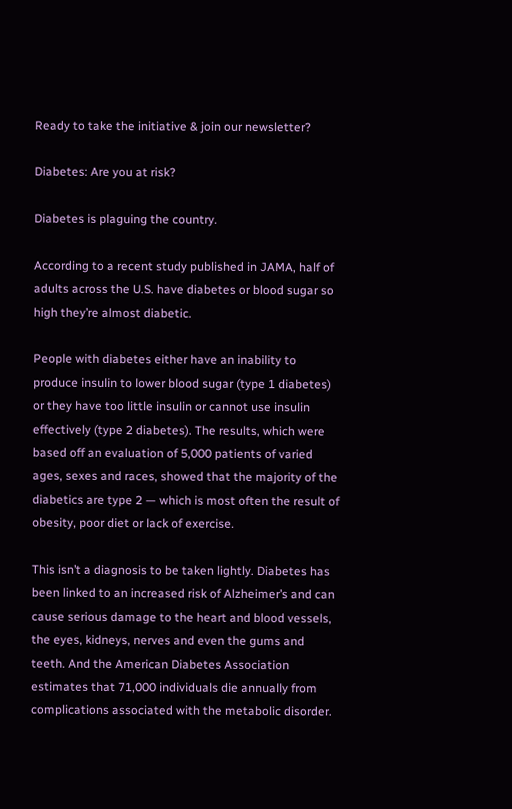Ready to take the initiative & join our newsletter?

Diabetes: Are you at risk?

Diabetes is plaguing the country.

According to a recent study published in JAMA, half of adults across the U.S. have diabetes or blood sugar so high they’re almost diabetic.

People with diabetes either have an inability to produce insulin to lower blood sugar (type 1 diabetes) or they have too little insulin or cannot use insulin effectively (type 2 diabetes). The results, which were based off an evaluation of 5,000 patients of varied ages, sexes and races, showed that the majority of the diabetics are type 2 — which is most often the result of obesity, poor diet or lack of exercise.

This isn’t a diagnosis to be taken lightly. Diabetes has been linked to an increased risk of Alzheimer’s and can cause serious damage to the heart and blood vessels, the eyes, kidneys, nerves and even the gums and teeth. And the American Diabetes Association estimates that 71,000 individuals die annually from complications associated with the metabolic disorder.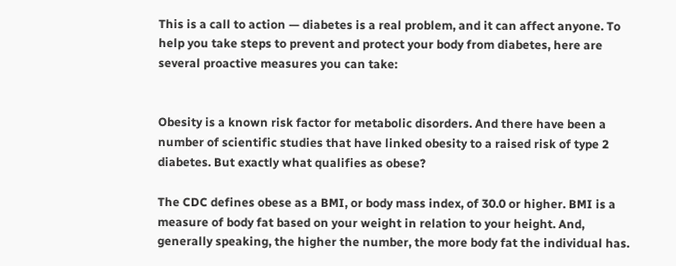This is a call to action — diabetes is a real problem, and it can affect anyone. To help you take steps to prevent and protect your body from diabetes, here are several proactive measures you can take:


Obesity is a known risk factor for metabolic disorders. And there have been a number of scientific studies that have linked obesity to a raised risk of type 2 diabetes. But exactly what qualifies as obese?

The CDC defines obese as a BMI, or body mass index, of 30.0 or higher. BMI is a measure of body fat based on your weight in relation to your height. And, generally speaking, the higher the number, the more body fat the individual has.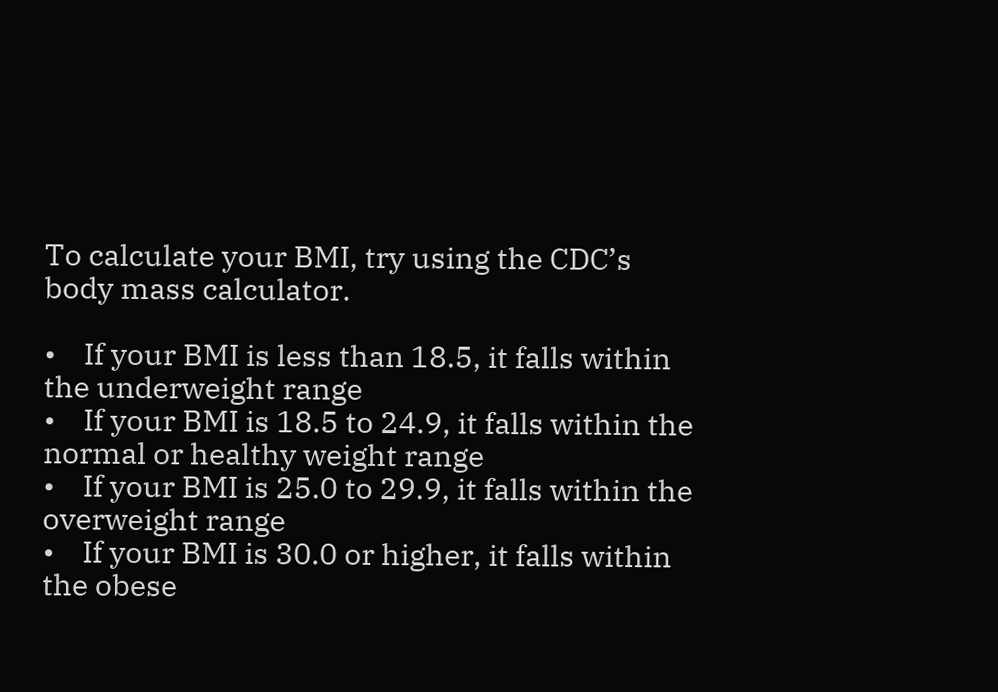To calculate your BMI, try using the CDC’s body mass calculator.

•    If your BMI is less than 18.5, it falls within the underweight range
•    If your BMI is 18.5 to 24.9, it falls within the normal or healthy weight range
•    If your BMI is 25.0 to 29.9, it falls within the overweight range
•    If your BMI is 30.0 or higher, it falls within the obese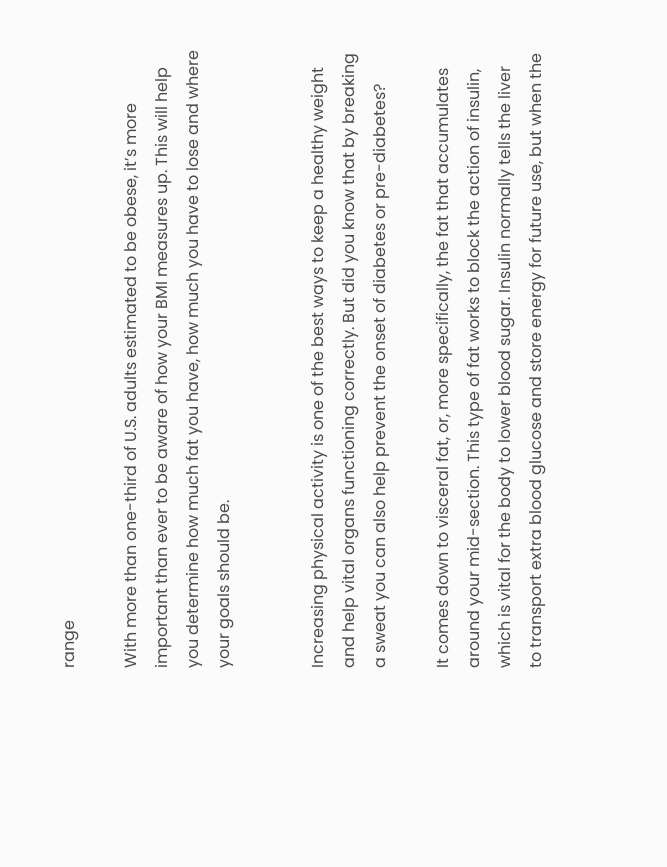range

With more than one-third of U.S. adults estimated to be obese, it’s more important than ever to be aware of how your BMI measures up. This will help you determine how much fat you have, how much you have to lose and where your goals should be.


Increasing physical activity is one of the best ways to keep a healthy weight and help vital organs functioning correctly. But did you know that by breaking a sweat you can also help prevent the onset of diabetes or pre-diabetes?

It comes down to visceral fat, or, more specifically, the fat that accumulates around your mid-section. This type of fat works to block the action of insulin, which is vital for the body to lower blood sugar. Insulin normally tells the liver to transport extra blood glucose and store energy for future use, but when the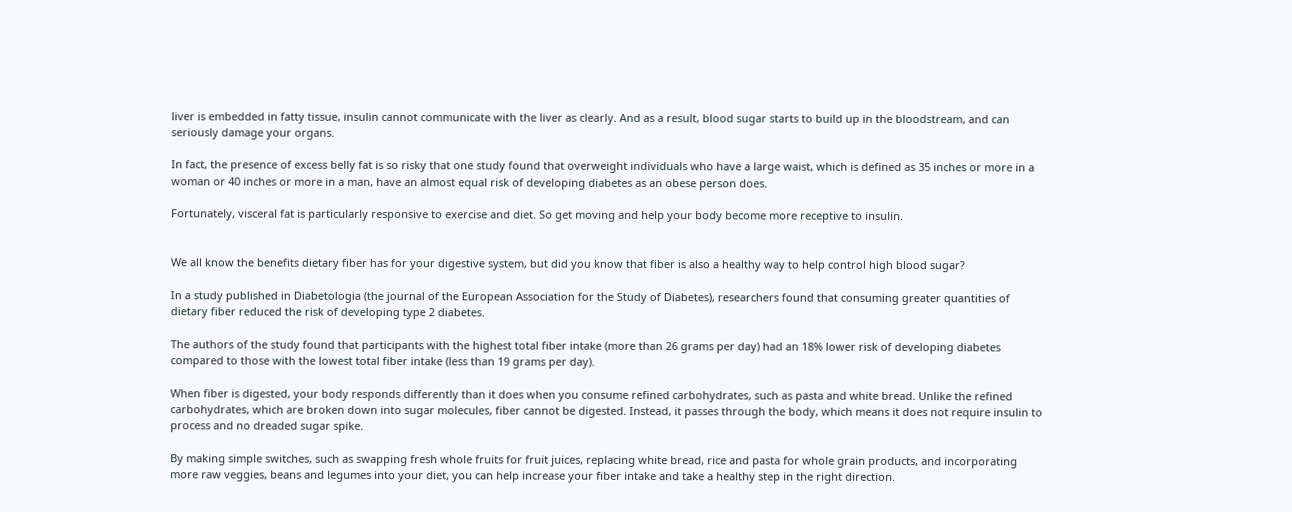liver is embedded in fatty tissue, insulin cannot communicate with the liver as clearly. And as a result, blood sugar starts to build up in the bloodstream, and can seriously damage your organs.

In fact, the presence of excess belly fat is so risky that one study found that overweight individuals who have a large waist, which is defined as 35 inches or more in a woman or 40 inches or more in a man, have an almost equal risk of developing diabetes as an obese person does.

Fortunately, visceral fat is particularly responsive to exercise and diet. So get moving and help your body become more receptive to insulin.


We all know the benefits dietary fiber has for your digestive system, but did you know that fiber is also a healthy way to help control high blood sugar?

In a study published in Diabetologia (the journal of the European Association for the Study of Diabetes), researchers found that consuming greater quantities of dietary fiber reduced the risk of developing type 2 diabetes.

The authors of the study found that participants with the highest total fiber intake (more than 26 grams per day) had an 18% lower risk of developing diabetes compared to those with the lowest total fiber intake (less than 19 grams per day).

When fiber is digested, your body responds differently than it does when you consume refined carbohydrates, such as pasta and white bread. Unlike the refined carbohydrates, which are broken down into sugar molecules, fiber cannot be digested. Instead, it passes through the body, which means it does not require insulin to process and no dreaded sugar spike.

By making simple switches, such as swapping fresh whole fruits for fruit juices, replacing white bread, rice and pasta for whole grain products, and incorporating more raw veggies, beans and legumes into your diet, you can help increase your fiber intake and take a healthy step in the right direction.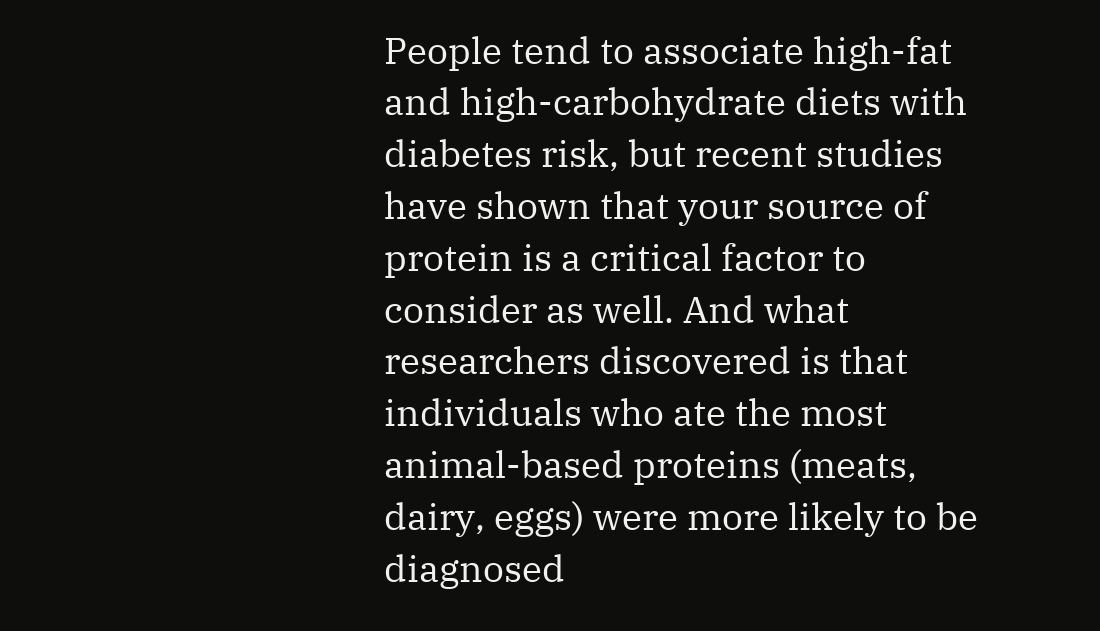People tend to associate high-fat and high-carbohydrate diets with diabetes risk, but recent studies have shown that your source of protein is a critical factor to consider as well. And what researchers discovered is that individuals who ate the most animal-based proteins (meats, dairy, eggs) were more likely to be diagnosed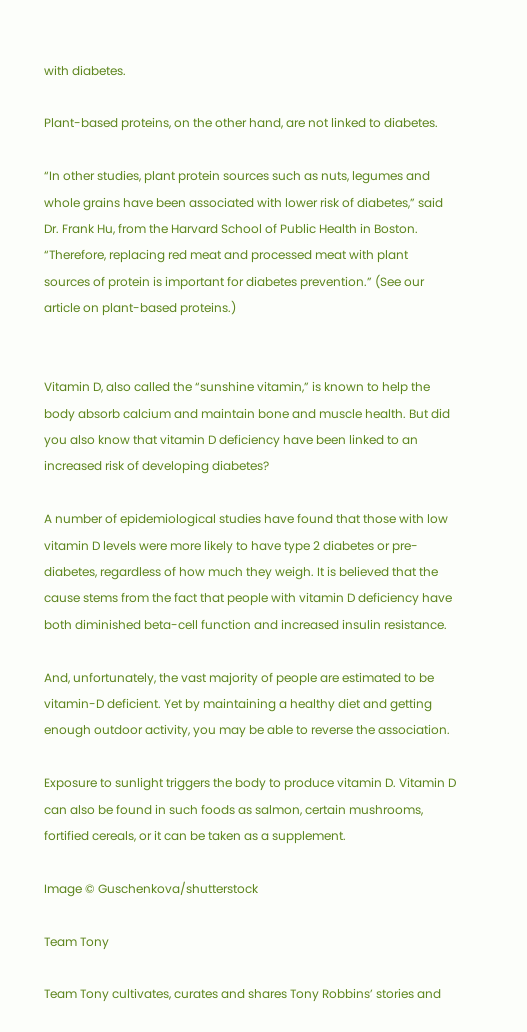with diabetes.

Plant-based proteins, on the other hand, are not linked to diabetes.

“In other studies, plant protein sources such as nuts, legumes and whole grains have been associated with lower risk of diabetes,” said Dr. Frank Hu, from the Harvard School of Public Health in Boston. “Therefore, replacing red meat and processed meat with plant sources of protein is important for diabetes prevention.” (See our article on plant-based proteins.)


Vitamin D, also called the “sunshine vitamin,” is known to help the body absorb calcium and maintain bone and muscle health. But did you also know that vitamin D deficiency have been linked to an increased risk of developing diabetes?

A number of epidemiological studies have found that those with low vitamin D levels were more likely to have type 2 diabetes or pre-diabetes, regardless of how much they weigh. It is believed that the cause stems from the fact that people with vitamin D deficiency have both diminished beta-cell function and increased insulin resistance.

And, unfortunately, the vast majority of people are estimated to be vitamin-D deficient. Yet by maintaining a healthy diet and getting enough outdoor activity, you may be able to reverse the association.

Exposure to sunlight triggers the body to produce vitamin D. Vitamin D can also be found in such foods as salmon, certain mushrooms, fortified cereals, or it can be taken as a supplement.

Image © Guschenkova/shutterstock

Team Tony

Team Tony cultivates, curates and shares Tony Robbins’ stories and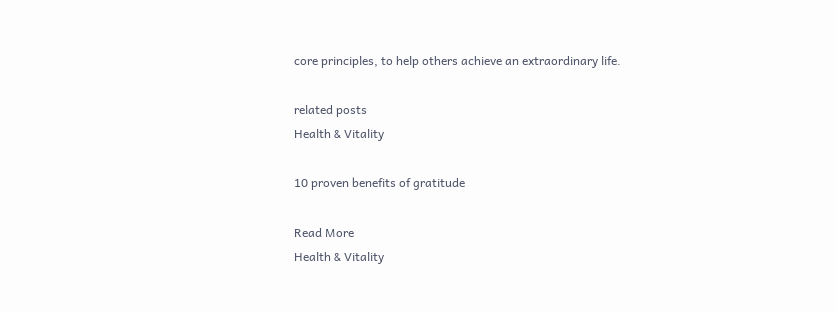core principles, to help others achieve an extraordinary life.

related posts
Health & Vitality

10 proven benefits of gratitude

Read More
Health & Vitality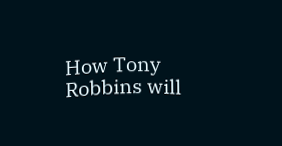How Tony Robbins will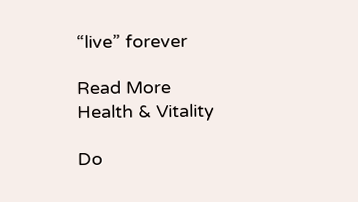“live” forever

Read More
Health & Vitality

Do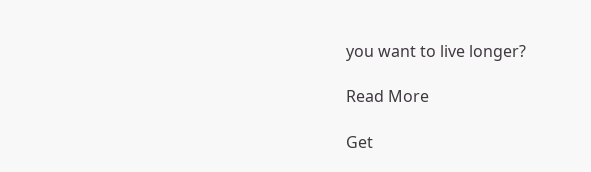you want to live longer?

Read More

Get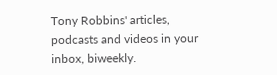Tony Robbins' articles, podcasts and videos in your inbox, biweekly.